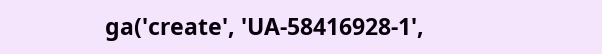ga('create', 'UA-58416928-1',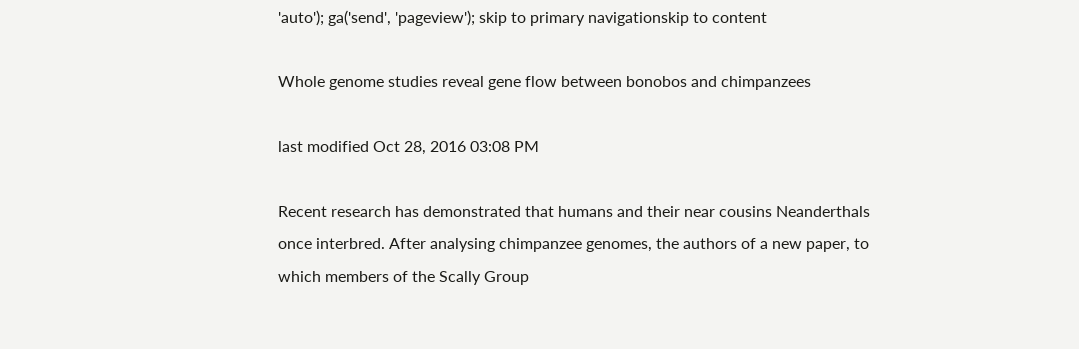'auto'); ga('send', 'pageview'); skip to primary navigationskip to content

Whole genome studies reveal gene flow between bonobos and chimpanzees

last modified Oct 28, 2016 03:08 PM

Recent research has demonstrated that humans and their near cousins Neanderthals once interbred. After analysing chimpanzee genomes, the authors of a new paper, to which members of the Scally Group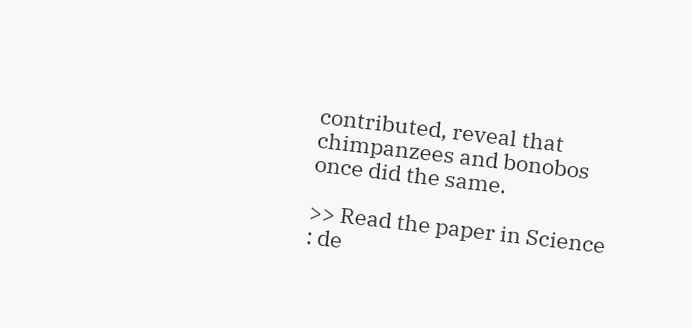contributed, reveal that chimpanzees and bonobos once did the same.

>> Read the paper in Science : de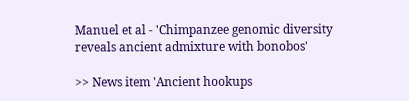Manuel et al - 'Chimpanzee genomic diversity reveals ancient admixture with bonobos'

>> News item 'Ancient hookups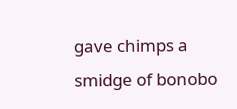gave chimps a smidge of bonobo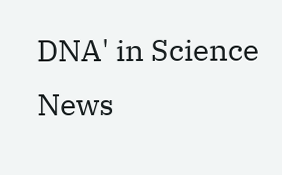DNA' in Science News